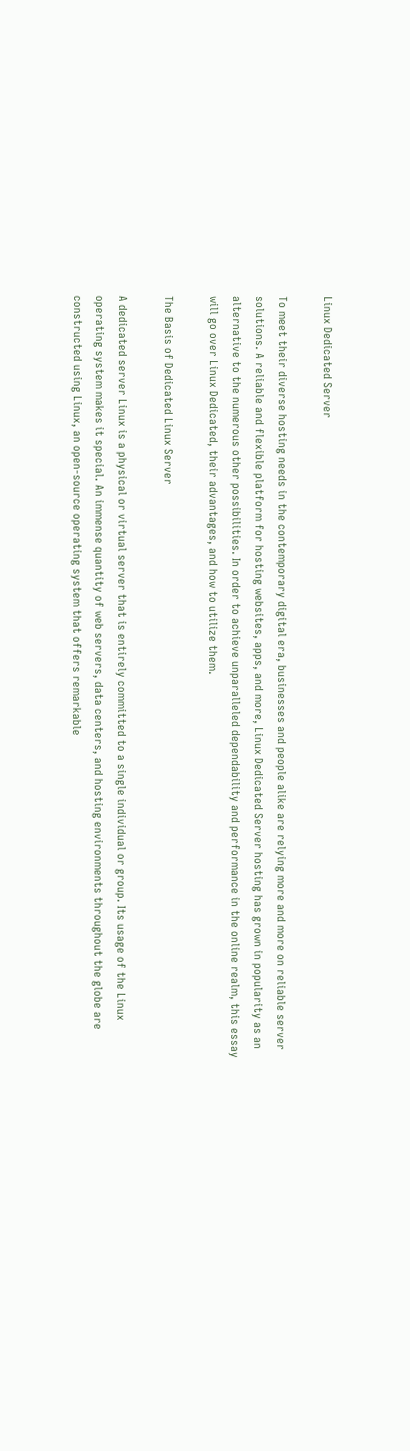Linux Dedicated Server

To meet their diverse hosting needs in the contemporary digital era, businesses and people alike are relying more and more on reliable server solutions. A reliable and flexible platform for hosting websites, apps, and more, Linux Dedicated Server hosting has grown in popularity as an alternative to the numerous other possibilities. In order to achieve unparalleled dependability and performance in the online realm, this essay will go over Linux Dedicated, their advantages, and how to utilize them.

The Basis of Dedicated Linux Server

A dedicated server Linux is a physical or virtual server that is entirely committed to a single individual or group. Its usage of the Linux operating system makes it special. An immense quantity of web servers, data centers, and hosting environments throughout the globe are constructed using Linux, an open-source operating system that offers remarkable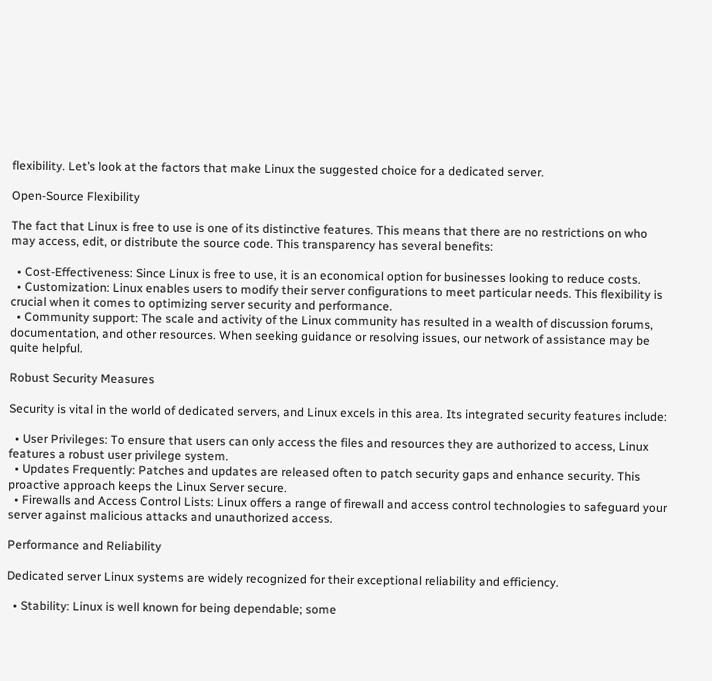flexibility. Let’s look at the factors that make Linux the suggested choice for a dedicated server.

Open-Source Flexibility

The fact that Linux is free to use is one of its distinctive features. This means that there are no restrictions on who may access, edit, or distribute the source code. This transparency has several benefits:

  • Cost-Effectiveness: Since Linux is free to use, it is an economical option for businesses looking to reduce costs.
  • Customization: Linux enables users to modify their server configurations to meet particular needs. This flexibility is crucial when it comes to optimizing server security and performance.
  • Community support: The scale and activity of the Linux community has resulted in a wealth of discussion forums, documentation, and other resources. When seeking guidance or resolving issues, our network of assistance may be quite helpful.

Robust Security Measures

Security is vital in the world of dedicated servers, and Linux excels in this area. Its integrated security features include:

  • User Privileges: To ensure that users can only access the files and resources they are authorized to access, Linux features a robust user privilege system.
  • Updates Frequently: Patches and updates are released often to patch security gaps and enhance security. This proactive approach keeps the Linux Server secure.
  • Firewalls and Access Control Lists: Linux offers a range of firewall and access control technologies to safeguard your server against malicious attacks and unauthorized access.

Performance and Reliability

Dedicated server Linux systems are widely recognized for their exceptional reliability and efficiency.

  • Stability: Linux is well known for being dependable; some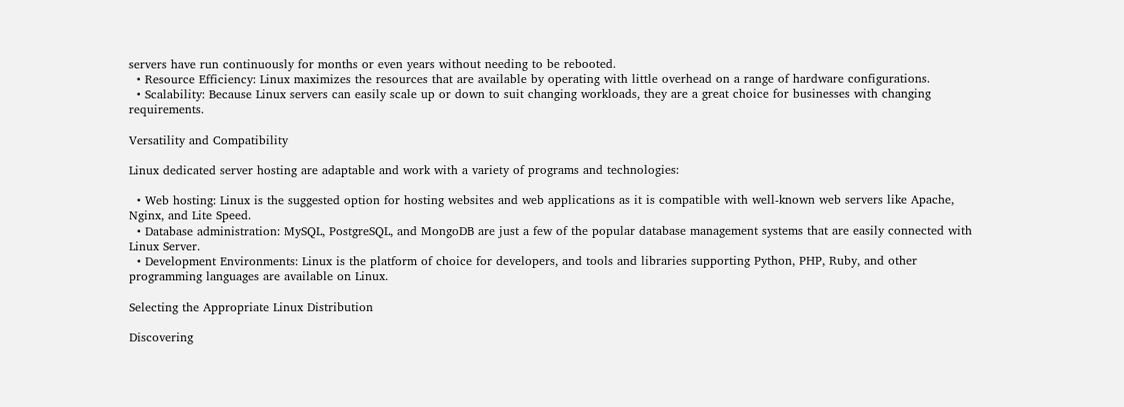servers have run continuously for months or even years without needing to be rebooted.
  • Resource Efficiency: Linux maximizes the resources that are available by operating with little overhead on a range of hardware configurations.
  • Scalability: Because Linux servers can easily scale up or down to suit changing workloads, they are a great choice for businesses with changing requirements.

Versatility and Compatibility

Linux dedicated server hosting are adaptable and work with a variety of programs and technologies:

  • Web hosting: Linux is the suggested option for hosting websites and web applications as it is compatible with well-known web servers like Apache, Nginx, and Lite Speed.
  • Database administration: MySQL, PostgreSQL, and MongoDB are just a few of the popular database management systems that are easily connected with Linux Server.
  • Development Environments: Linux is the platform of choice for developers, and tools and libraries supporting Python, PHP, Ruby, and other programming languages are available on Linux.

Selecting the Appropriate Linux Distribution

Discovering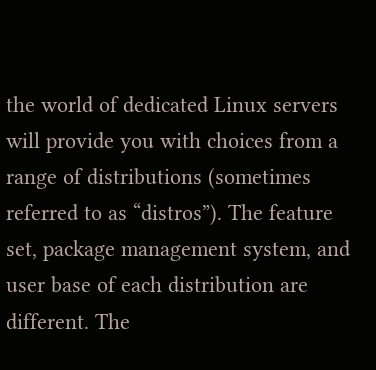the world of dedicated Linux servers will provide you with choices from a range of distributions (sometimes referred to as “distros”). The feature set, package management system, and user base of each distribution are different. The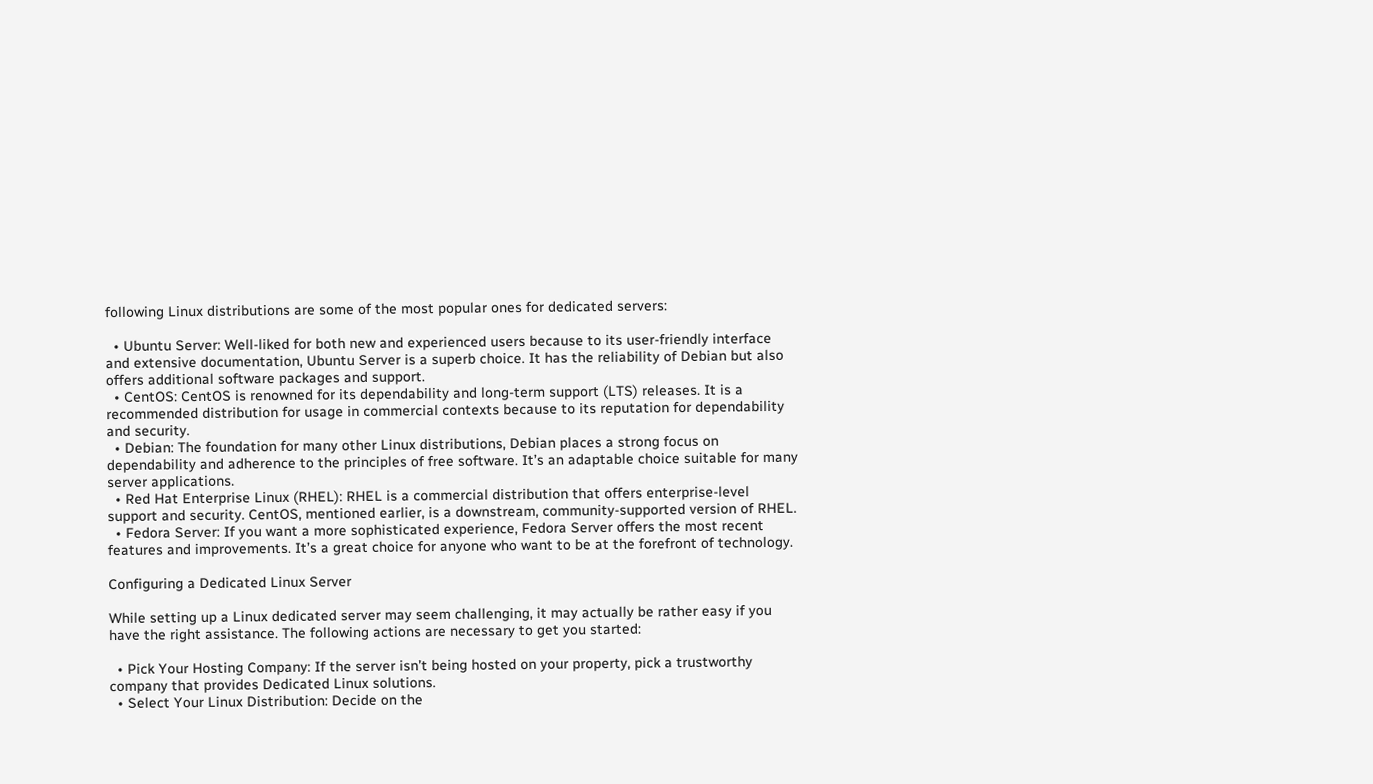following Linux distributions are some of the most popular ones for dedicated servers:

  • Ubuntu Server: Well-liked for both new and experienced users because to its user-friendly interface and extensive documentation, Ubuntu Server is a superb choice. It has the reliability of Debian but also offers additional software packages and support.
  • CentOS: CentOS is renowned for its dependability and long-term support (LTS) releases. It is a recommended distribution for usage in commercial contexts because to its reputation for dependability and security.
  • Debian: The foundation for many other Linux distributions, Debian places a strong focus on dependability and adherence to the principles of free software. It’s an adaptable choice suitable for many server applications.
  • Red Hat Enterprise Linux (RHEL): RHEL is a commercial distribution that offers enterprise-level support and security. CentOS, mentioned earlier, is a downstream, community-supported version of RHEL.
  • Fedora Server: If you want a more sophisticated experience, Fedora Server offers the most recent features and improvements. It’s a great choice for anyone who want to be at the forefront of technology.

Configuring a Dedicated Linux Server

While setting up a Linux dedicated server may seem challenging, it may actually be rather easy if you have the right assistance. The following actions are necessary to get you started:

  • Pick Your Hosting Company: If the server isn’t being hosted on your property, pick a trustworthy company that provides Dedicated Linux solutions.
  • Select Your Linux Distribution: Decide on the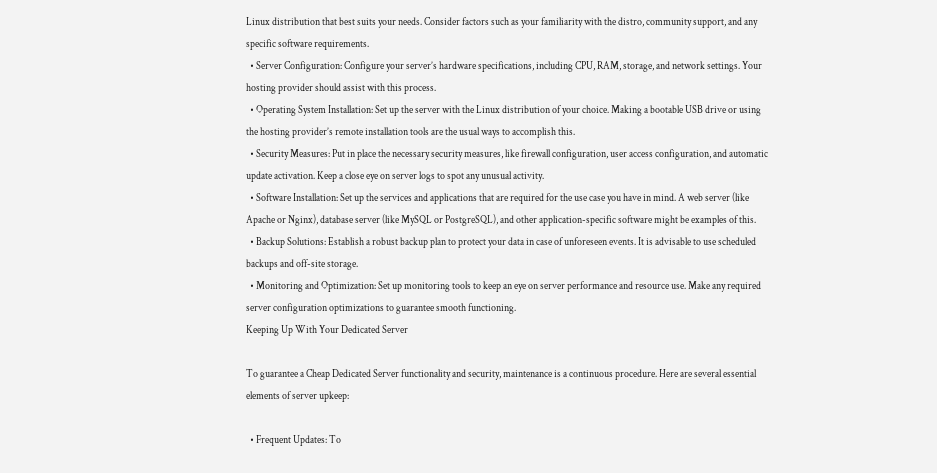Linux distribution that best suits your needs. Consider factors such as your familiarity with the distro, community support, and any specific software requirements.
  • Server Configuration: Configure your server’s hardware specifications, including CPU, RAM, storage, and network settings. Your hosting provider should assist with this process.
  • Operating System Installation: Set up the server with the Linux distribution of your choice. Making a bootable USB drive or using the hosting provider’s remote installation tools are the usual ways to accomplish this.
  • Security Measures: Put in place the necessary security measures, like firewall configuration, user access configuration, and automatic update activation. Keep a close eye on server logs to spot any unusual activity.
  • Software Installation: Set up the services and applications that are required for the use case you have in mind. A web server (like Apache or Nginx), database server (like MySQL or PostgreSQL), and other application-specific software might be examples of this.
  • Backup Solutions: Establish a robust backup plan to protect your data in case of unforeseen events. It is advisable to use scheduled backups and off-site storage.
  • Monitoring and Optimization: Set up monitoring tools to keep an eye on server performance and resource use. Make any required server configuration optimizations to guarantee smooth functioning.
Keeping Up With Your Dedicated Server

To guarantee a Cheap Dedicated Server functionality and security, maintenance is a continuous procedure. Here are several essential elements of server upkeep:

  • Frequent Updates: To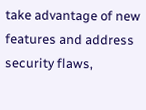take advantage of new features and address security flaws,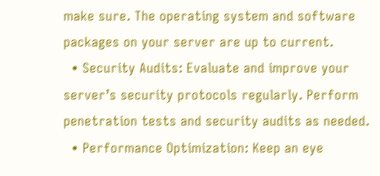make sure. The operating system and software packages on your server are up to current.
  • Security Audits: Evaluate and improve your server’s security protocols regularly. Perform penetration tests and security audits as needed.
  • Performance Optimization: Keep an eye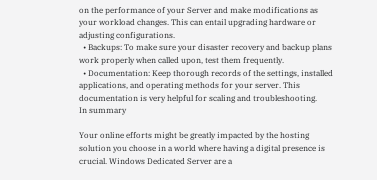on the performance of your Server and make modifications as your workload changes. This can entail upgrading hardware or adjusting configurations.
  • Backups: To make sure your disaster recovery and backup plans work properly when called upon, test them frequently.
  • Documentation: Keep thorough records of the settings, installed applications, and operating methods for your server. This documentation is very helpful for scaling and troubleshooting.
In summary

Your online efforts might be greatly impacted by the hosting solution you choose in a world where having a digital presence is crucial. Windows Dedicated Server are a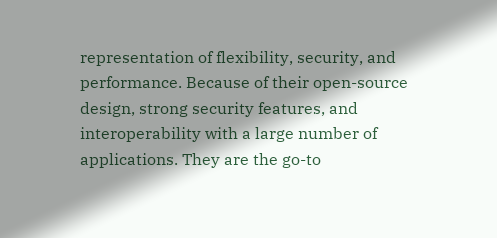representation of flexibility, security, and performance. Because of their open-source design, strong security features, and interoperability with a large number of applications. They are the go-to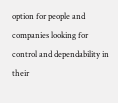option for people and companies looking for control and dependability in their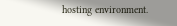hosting environment.